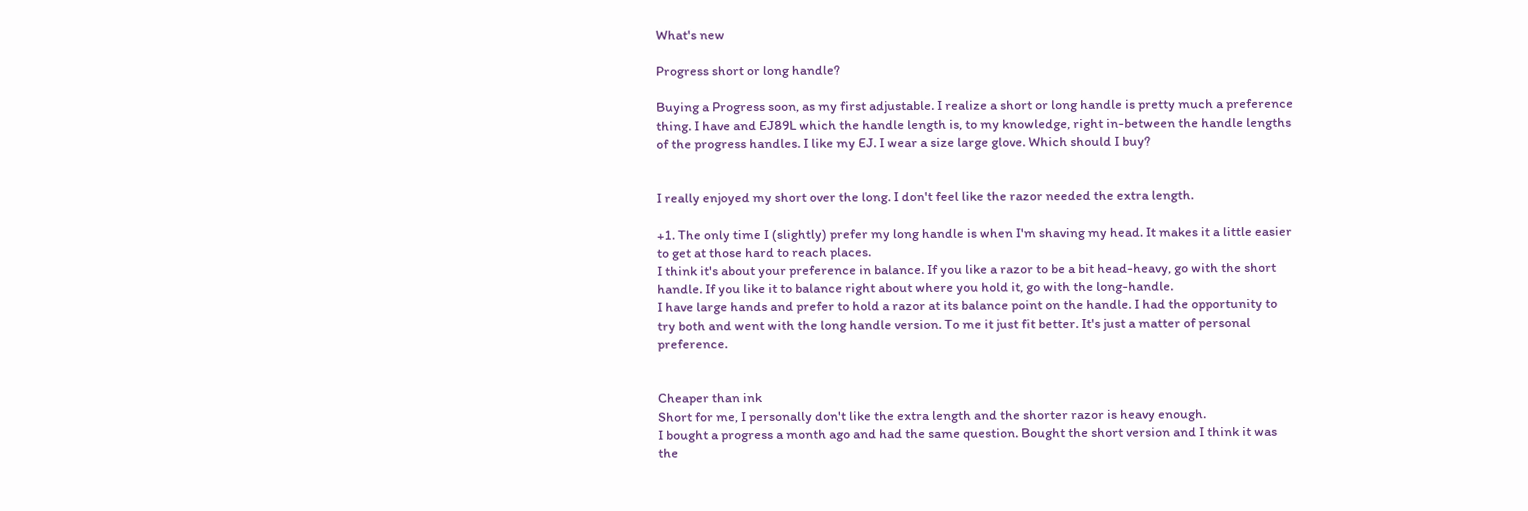What's new

Progress short or long handle?

Buying a Progress soon, as my first adjustable. I realize a short or long handle is pretty much a preference thing. I have and EJ89L which the handle length is, to my knowledge, right in-between the handle lengths of the progress handles. I like my EJ. I wear a size large glove. Which should I buy?


I really enjoyed my short over the long. I don't feel like the razor needed the extra length.

+1. The only time I (slightly) prefer my long handle is when I'm shaving my head. It makes it a little easier to get at those hard to reach places.
I think it's about your preference in balance. If you like a razor to be a bit head-heavy, go with the short handle. If you like it to balance right about where you hold it, go with the long-handle.
I have large hands and prefer to hold a razor at its balance point on the handle. I had the opportunity to try both and went with the long handle version. To me it just fit better. It's just a matter of personal preference.


Cheaper than ink
Short for me, I personally don't like the extra length and the shorter razor is heavy enough.
I bought a progress a month ago and had the same question. Bought the short version and I think it was the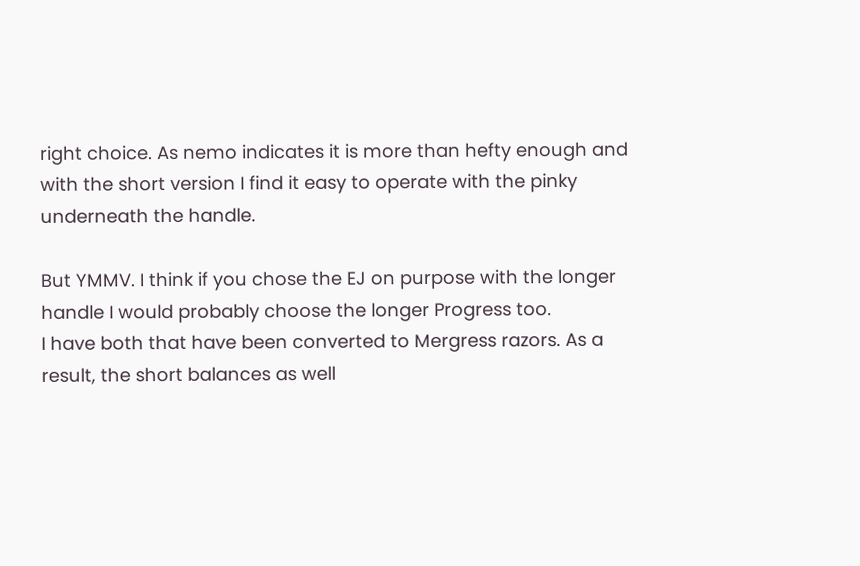right choice. As nemo indicates it is more than hefty enough and with the short version I find it easy to operate with the pinky underneath the handle.

But YMMV. I think if you chose the EJ on purpose with the longer handle I would probably choose the longer Progress too.
I have both that have been converted to Mergress razors. As a result, the short balances as well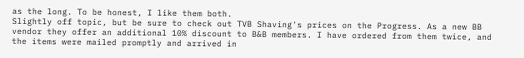as the long. To be honest, I like them both.
Slightly off topic, but be sure to check out TVB Shaving's prices on the Progress. As a new BB vendor they offer an additional 10% discount to B&B members. I have ordered from them twice, and the items were mailed promptly and arrived in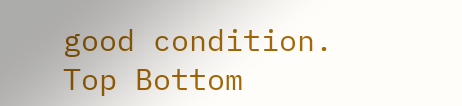good condition.
Top Bottom